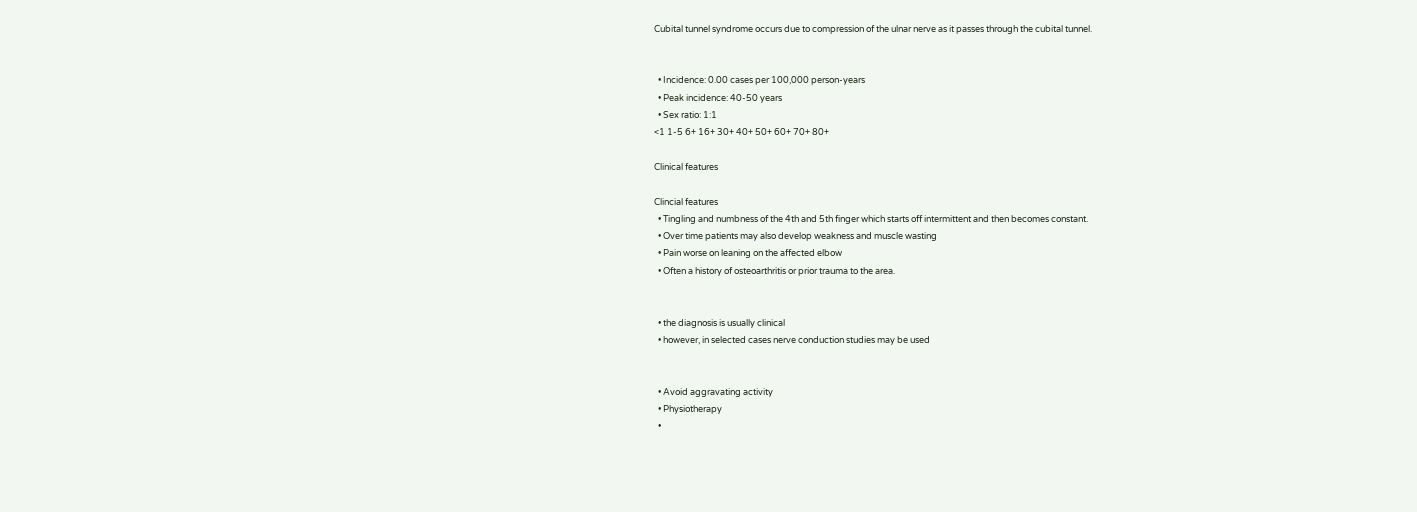Cubital tunnel syndrome occurs due to compression of the ulnar nerve as it passes through the cubital tunnel.


  • Incidence: 0.00 cases per 100,000 person-years
  • Peak incidence: 40-50 years
  • Sex ratio: 1:1
<1 1-5 6+ 16+ 30+ 40+ 50+ 60+ 70+ 80+

Clinical features

Clincial features
  • Tingling and numbness of the 4th and 5th finger which starts off intermittent and then becomes constant.
  • Over time patients may also develop weakness and muscle wasting
  • Pain worse on leaning on the affected elbow
  • Often a history of osteoarthritis or prior trauma to the area.


  • the diagnosis is usually clinical
  • however, in selected cases nerve conduction studies may be used


  • Avoid aggravating activity
  • Physiotherapy
  •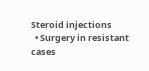Steroid injections
  • Surgery in resistant cases